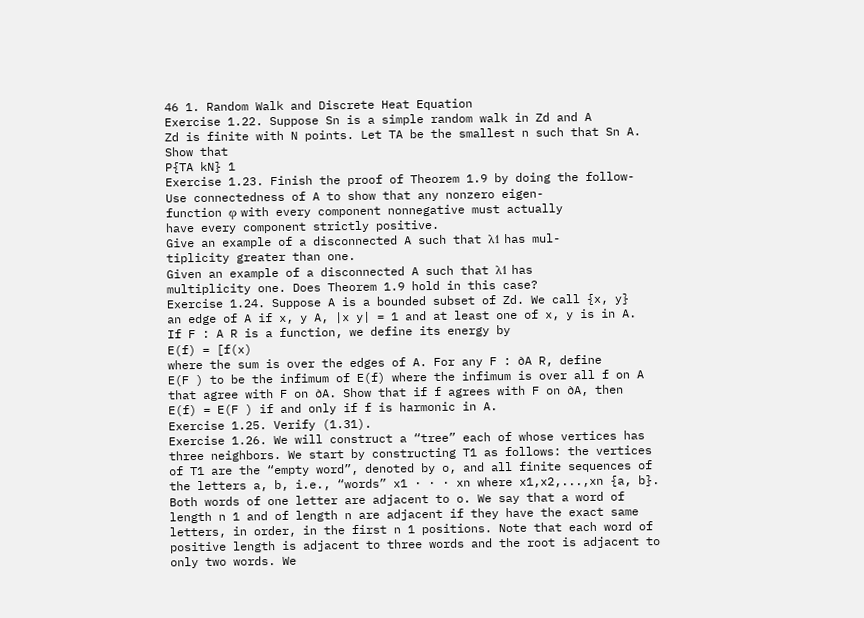46 1. Random Walk and Discrete Heat Equation
Exercise 1.22. Suppose Sn is a simple random walk in Zd and A
Zd is finite with N points. Let TA be the smallest n such that Sn A.
Show that
P{TA kN} 1
Exercise 1.23. Finish the proof of Theorem 1.9 by doing the follow-
Use connectedness of A to show that any nonzero eigen-
function φ with every component nonnegative must actually
have every component strictly positive.
Give an example of a disconnected A such that λ1 has mul-
tiplicity greater than one.
Given an example of a disconnected A such that λ1 has
multiplicity one. Does Theorem 1.9 hold in this case?
Exercise 1.24. Suppose A is a bounded subset of Zd. We call {x, y}
an edge of A if x, y A, |x y| = 1 and at least one of x, y is in A.
If F : A R is a function, we define its energy by
E(f) = [f(x)
where the sum is over the edges of A. For any F : ∂A R, define
E(F ) to be the infimum of E(f) where the infimum is over all f on A
that agree with F on ∂A. Show that if f agrees with F on ∂A, then
E(f) = E(F ) if and only if f is harmonic in A.
Exercise 1.25. Verify (1.31).
Exercise 1.26. We will construct a “tree” each of whose vertices has
three neighbors. We start by constructing T1 as follows: the vertices
of T1 are the “empty word”, denoted by o, and all finite sequences of
the letters a, b, i.e., “words” x1 · · · xn where x1,x2,...,xn {a, b}.
Both words of one letter are adjacent to o. We say that a word of
length n 1 and of length n are adjacent if they have the exact same
letters, in order, in the first n 1 positions. Note that each word of
positive length is adjacent to three words and the root is adjacent to
only two words. We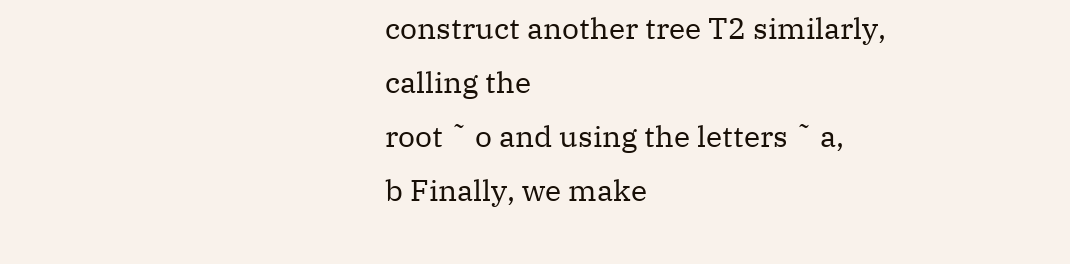construct another tree T2 similarly, calling the
root ˜ o and using the letters ˜ a,
b Finally, we make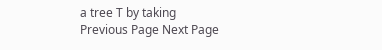a tree T by taking
Previous Page Next Page